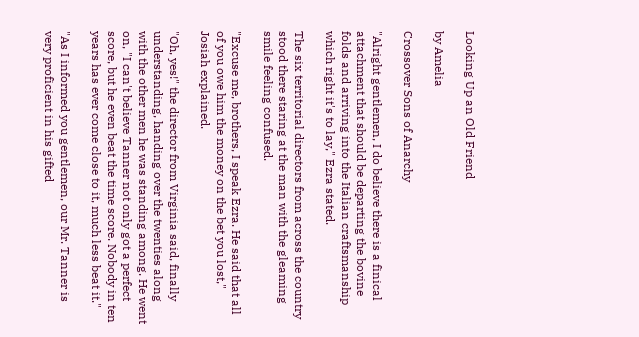Looking Up an Old Friend

by Amelia

Crossover Sons of Anarchy

"Alright gentlemen, I do believe there is a finical attachment that should be departing the bovine folds and arriving into the Italian craftsmanship which right it's to lay," Ezra stated.

The six territorial directors from across the country stood there staring at the man with the gleaming smile feeling confused.

"Excuse me, brothers, I speak Ezra. He said that all of you owe him the money on the bet you lost," Josiah explained.

"Oh, yes!" the director from Virginia said, finally understanding, handing over the twenties along with the other men he was standing among. He went on, "I can't believe Tanner not only got a perfect score, but he even beat the time score. Nobody in ten years has ever come close to it, much less beat it."

"As I informed you gentlemen, our Mr. Tanner is very proficient in his gifted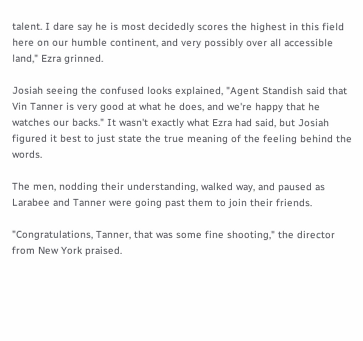talent. I dare say he is most decidedly scores the highest in this field here on our humble continent, and very possibly over all accessible land," Ezra grinned.

Josiah seeing the confused looks explained, "Agent Standish said that Vin Tanner is very good at what he does, and we're happy that he watches our backs." It wasn't exactly what Ezra had said, but Josiah figured it best to just state the true meaning of the feeling behind the words.

The men, nodding their understanding, walked way, and paused as Larabee and Tanner were going past them to join their friends.

"Congratulations, Tanner, that was some fine shooting," the director from New York praised.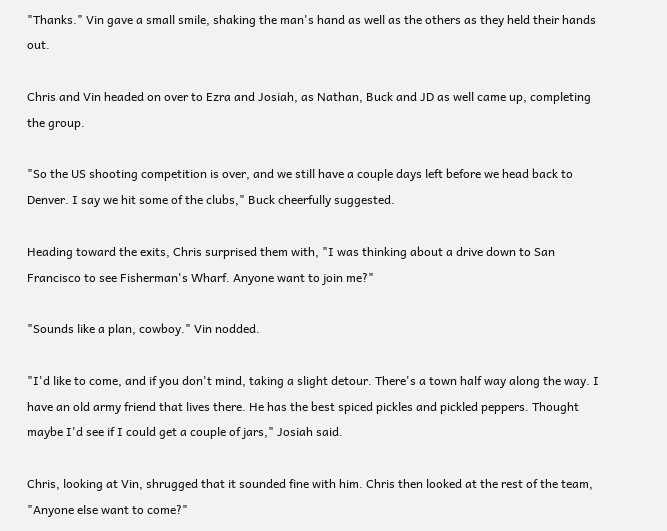"Thanks." Vin gave a small smile, shaking the man's hand as well as the others as they held their hands out.

Chris and Vin headed on over to Ezra and Josiah, as Nathan, Buck and JD as well came up, completing the group.

"So the US shooting competition is over, and we still have a couple days left before we head back to Denver. I say we hit some of the clubs," Buck cheerfully suggested.

Heading toward the exits, Chris surprised them with, "I was thinking about a drive down to San Francisco to see Fisherman's Wharf. Anyone want to join me?"

"Sounds like a plan, cowboy." Vin nodded.

"I'd like to come, and if you don't mind, taking a slight detour. There's a town half way along the way. I have an old army friend that lives there. He has the best spiced pickles and pickled peppers. Thought maybe I'd see if I could get a couple of jars," Josiah said.

Chris, looking at Vin, shrugged that it sounded fine with him. Chris then looked at the rest of the team, "Anyone else want to come?"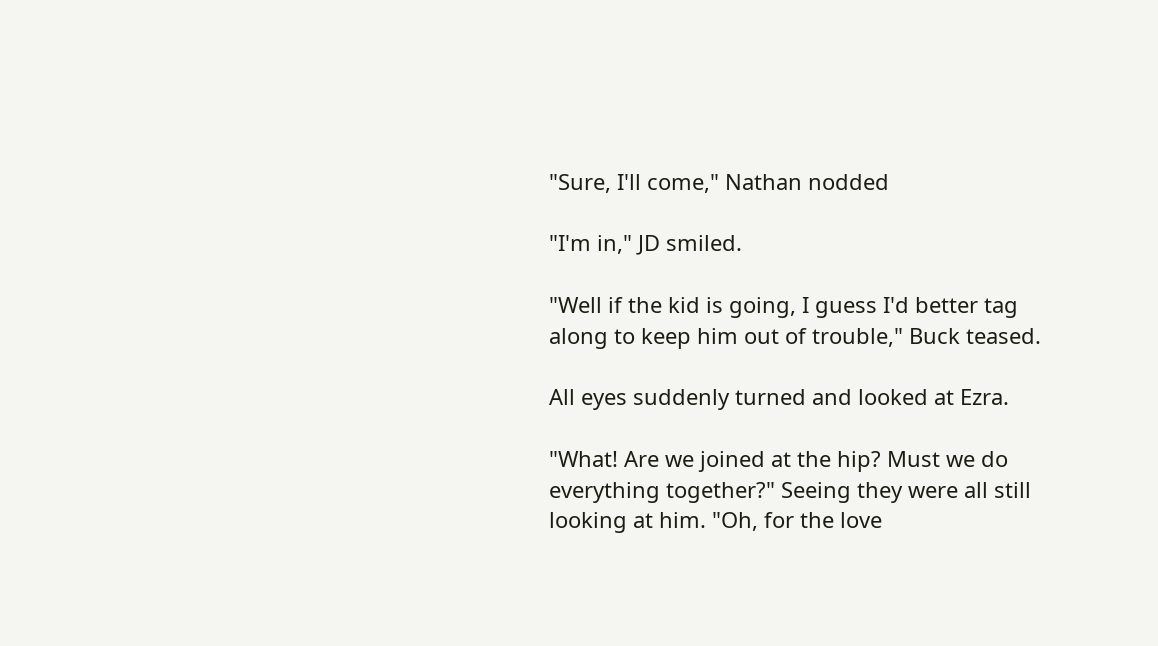"Sure, I'll come," Nathan nodded

"I'm in," JD smiled.

"Well if the kid is going, I guess I'd better tag along to keep him out of trouble," Buck teased.

All eyes suddenly turned and looked at Ezra.

"What! Are we joined at the hip? Must we do everything together?" Seeing they were all still looking at him. "Oh, for the love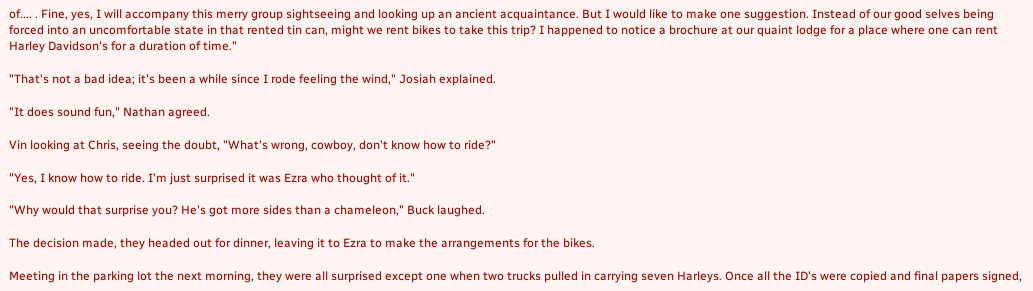of.... . Fine, yes, I will accompany this merry group sightseeing and looking up an ancient acquaintance. But I would like to make one suggestion. Instead of our good selves being forced into an uncomfortable state in that rented tin can, might we rent bikes to take this trip? I happened to notice a brochure at our quaint lodge for a place where one can rent Harley Davidson's for a duration of time."

"That's not a bad idea; it's been a while since I rode feeling the wind," Josiah explained.

"It does sound fun," Nathan agreed.

Vin looking at Chris, seeing the doubt, "What's wrong, cowboy, don't know how to ride?"

"Yes, I know how to ride. I'm just surprised it was Ezra who thought of it."

"Why would that surprise you? He's got more sides than a chameleon," Buck laughed.

The decision made, they headed out for dinner, leaving it to Ezra to make the arrangements for the bikes.

Meeting in the parking lot the next morning, they were all surprised except one when two trucks pulled in carrying seven Harleys. Once all the ID's were copied and final papers signed,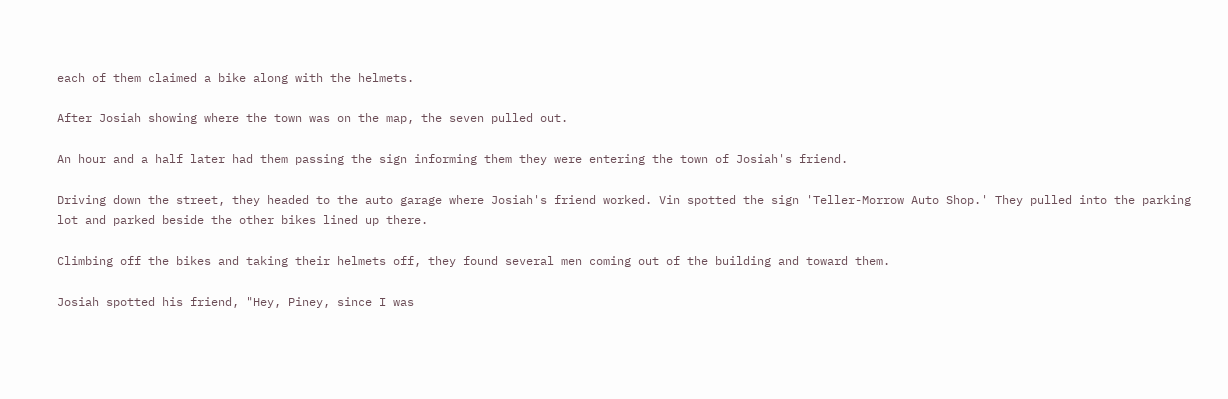each of them claimed a bike along with the helmets.

After Josiah showing where the town was on the map, the seven pulled out.

An hour and a half later had them passing the sign informing them they were entering the town of Josiah's friend.

Driving down the street, they headed to the auto garage where Josiah's friend worked. Vin spotted the sign 'Teller-Morrow Auto Shop.' They pulled into the parking lot and parked beside the other bikes lined up there.

Climbing off the bikes and taking their helmets off, they found several men coming out of the building and toward them.

Josiah spotted his friend, "Hey, Piney, since I was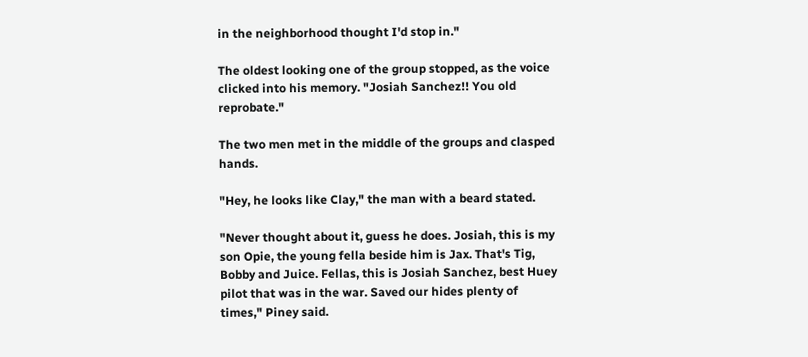in the neighborhood thought I'd stop in."

The oldest looking one of the group stopped, as the voice clicked into his memory. "Josiah Sanchez!! You old reprobate."

The two men met in the middle of the groups and clasped hands.

"Hey, he looks like Clay," the man with a beard stated.

"Never thought about it, guess he does. Josiah, this is my son Opie, the young fella beside him is Jax. That's Tig, Bobby and Juice. Fellas, this is Josiah Sanchez, best Huey pilot that was in the war. Saved our hides plenty of times," Piney said.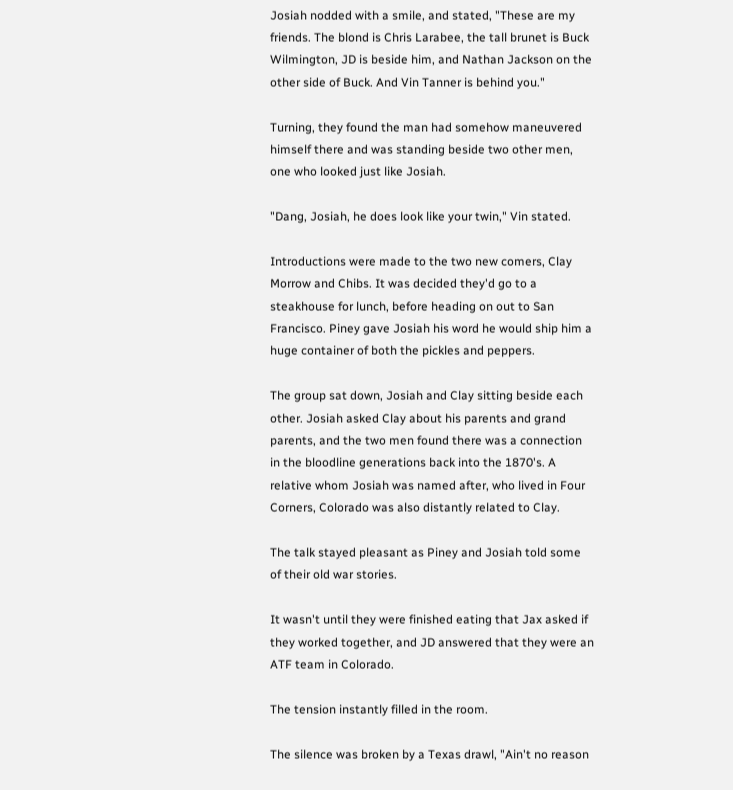Josiah nodded with a smile, and stated, "These are my friends. The blond is Chris Larabee, the tall brunet is Buck Wilmington, JD is beside him, and Nathan Jackson on the other side of Buck. And Vin Tanner is behind you."

Turning, they found the man had somehow maneuvered himself there and was standing beside two other men, one who looked just like Josiah.

"Dang, Josiah, he does look like your twin," Vin stated.

Introductions were made to the two new comers, Clay Morrow and Chibs. It was decided they'd go to a steakhouse for lunch, before heading on out to San Francisco. Piney gave Josiah his word he would ship him a huge container of both the pickles and peppers.

The group sat down, Josiah and Clay sitting beside each other. Josiah asked Clay about his parents and grand parents, and the two men found there was a connection in the bloodline generations back into the 1870's. A relative whom Josiah was named after, who lived in Four Corners, Colorado was also distantly related to Clay.

The talk stayed pleasant as Piney and Josiah told some of their old war stories.

It wasn't until they were finished eating that Jax asked if they worked together, and JD answered that they were an ATF team in Colorado.

The tension instantly filled in the room.

The silence was broken by a Texas drawl, "Ain't no reason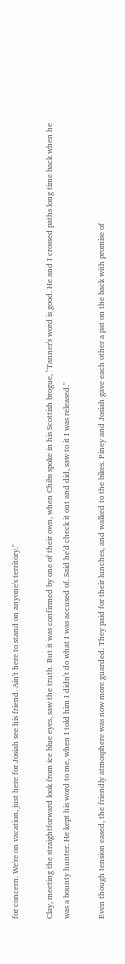for concern. We're on vacation, just here for Josiah see his friend. Ain't here to stand on anyone's territory."

Clay, meeting the straightforward look from ice blue eyes, saw the truth. But it was confirmed by one of their own, when Chibs spoke in his Scottish brogue, "Tanner's word is good. He and I crossed paths long time back when he was a bounty hunter. He kept his word to me, when I told him I didn't do what I was accused of. Said he'd check it out and did, saw to it I was released."

Even though tension eased, the friendly atmosphere was now more guarded. They paid for their lunches, and walked to the bikes. Piney and Josiah gave each other a pat on the back with promise of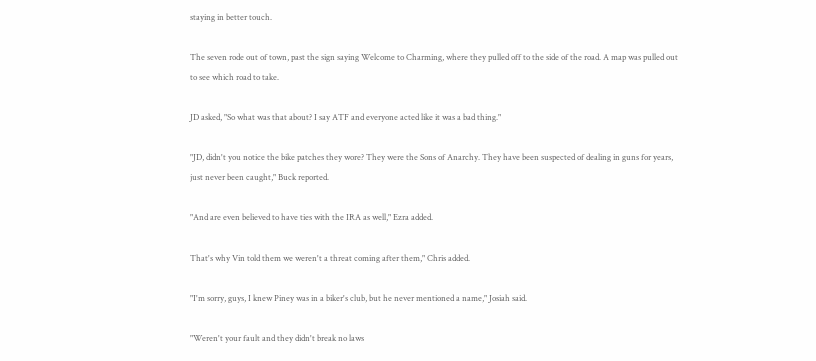staying in better touch.

The seven rode out of town, past the sign saying Welcome to Charming, where they pulled off to the side of the road. A map was pulled out to see which road to take.

JD asked, "So what was that about? I say ATF and everyone acted like it was a bad thing."

"JD, didn't you notice the bike patches they wore? They were the Sons of Anarchy. They have been suspected of dealing in guns for years, just never been caught," Buck reported.

"And are even believed to have ties with the IRA as well," Ezra added.

That's why Vin told them we weren't a threat coming after them," Chris added.

"I'm sorry, guys, I knew Piney was in a biker's club, but he never mentioned a name," Josiah said.

"Weren't your fault and they didn't break no laws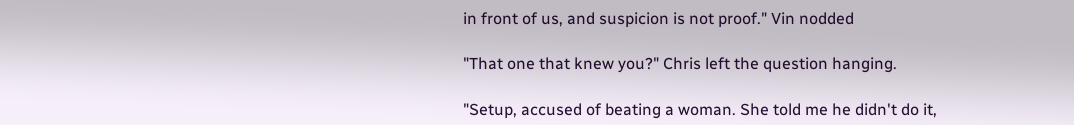in front of us, and suspicion is not proof." Vin nodded

"That one that knew you?" Chris left the question hanging.

"Setup, accused of beating a woman. She told me he didn't do it,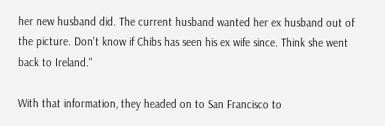her new husband did. The current husband wanted her ex husband out of the picture. Don't know if Chibs has seen his ex wife since. Think she went back to Ireland."

With that information, they headed on to San Francisco to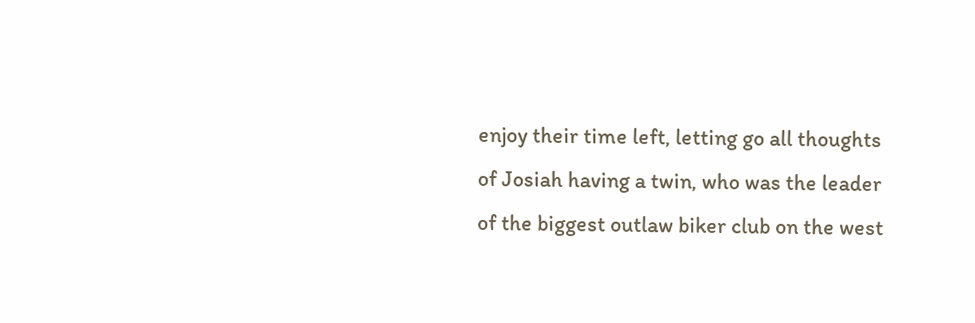enjoy their time left, letting go all thoughts of Josiah having a twin, who was the leader of the biggest outlaw biker club on the west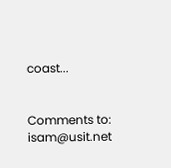coast...


Comments to: isam@usit.net